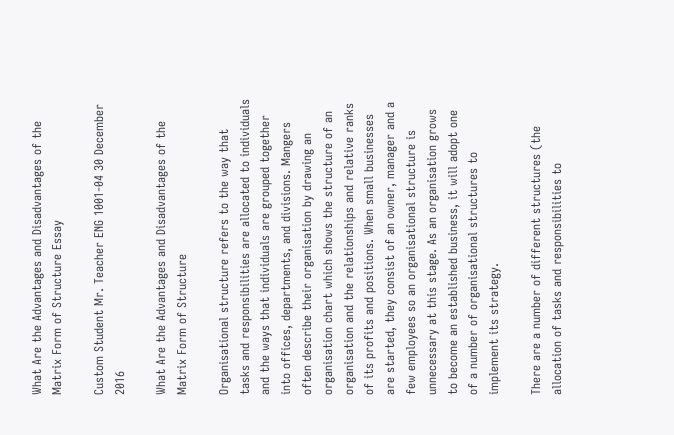What Are the Advantages and Disadvantages of the Matrix Form of Structure Essay

Custom Student Mr. Teacher ENG 1001-04 30 December 2016

What Are the Advantages and Disadvantages of the Matrix Form of Structure

Organisational structure refers to the way that tasks and responsibilities are allocated to individuals and the ways that individuals are grouped together into offices, departments, and divisions. Mangers often describe their organisation by drawing an organisation chart which shows the structure of an organisation and the relationships and relative ranks of its profits and positions. When small businesses are started, they consist of an owner, manager and a few employees so an organisational structure is unnecessary at this stage. As an organisation grows to become an established business, it will adopt one of a number of organisational structures to implement its strategy.

There are a number of different structures (the allocation of tasks and responsibilities to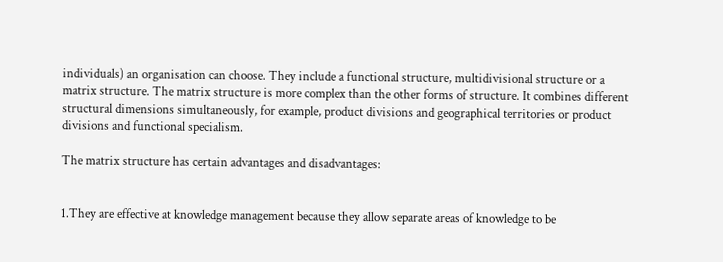individuals) an organisation can choose. They include a functional structure, multidivisional structure or a matrix structure. The matrix structure is more complex than the other forms of structure. It combines different structural dimensions simultaneously, for example, product divisions and geographical territories or product divisions and functional specialism.

The matrix structure has certain advantages and disadvantages:


1.They are effective at knowledge management because they allow separate areas of knowledge to be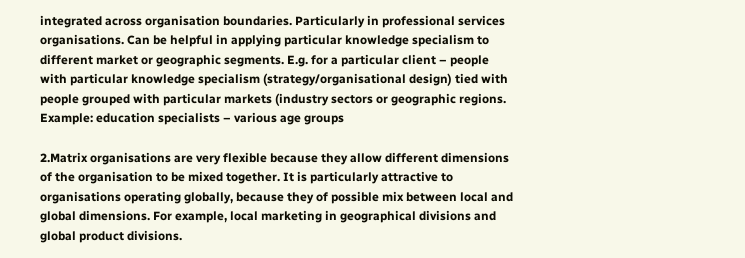integrated across organisation boundaries. Particularly in professional services organisations. Can be helpful in applying particular knowledge specialism to different market or geographic segments. E.g. for a particular client – people with particular knowledge specialism (strategy/organisational design) tied with people grouped with particular markets (industry sectors or geographic regions. Example: education specialists – various age groups

2.Matrix organisations are very flexible because they allow different dimensions of the organisation to be mixed together. It is particularly attractive to organisations operating globally, because they of possible mix between local and global dimensions. For example, local marketing in geographical divisions and global product divisions.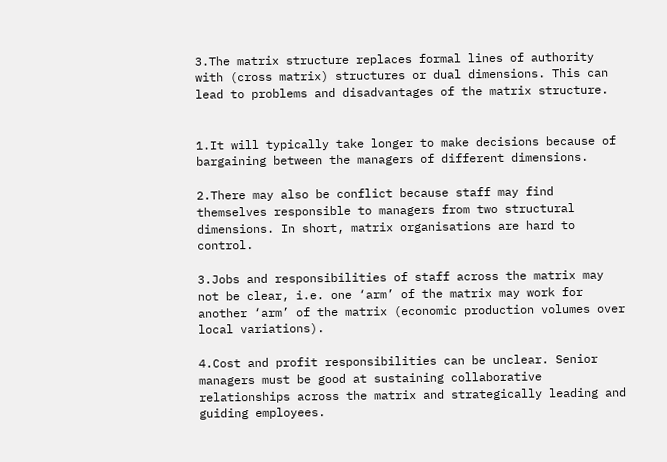3.The matrix structure replaces formal lines of authority with (cross matrix) structures or dual dimensions. This can lead to problems and disadvantages of the matrix structure.


1.It will typically take longer to make decisions because of bargaining between the managers of different dimensions.

2.There may also be conflict because staff may find themselves responsible to managers from two structural dimensions. In short, matrix organisations are hard to control.

3.Jobs and responsibilities of staff across the matrix may not be clear, i.e. one ‘arm’ of the matrix may work for another ‘arm’ of the matrix (economic production volumes over local variations).

4.Cost and profit responsibilities can be unclear. Senior managers must be good at sustaining collaborative relationships across the matrix and strategically leading and guiding employees.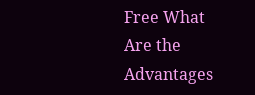Free What Are the Advantages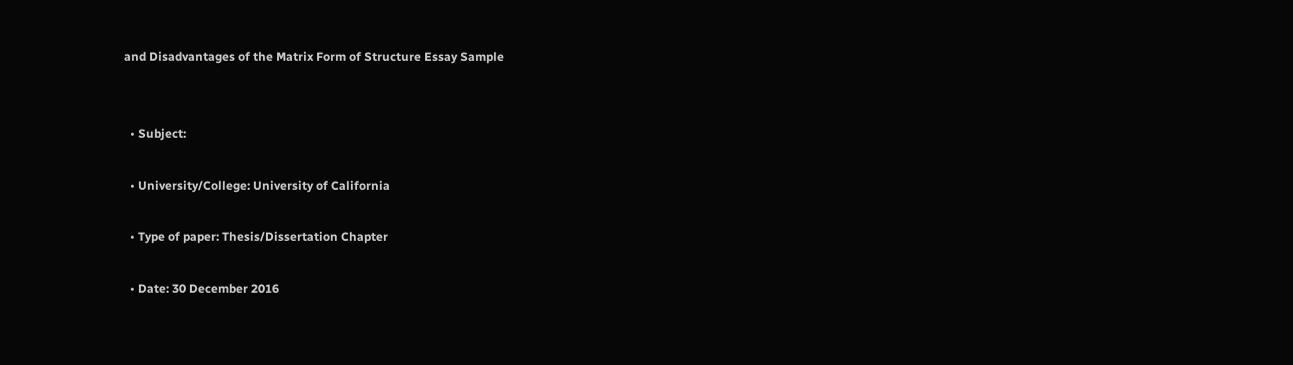and Disadvantages of the Matrix Form of Structure Essay Sample


  • Subject:

  • University/College: University of California

  • Type of paper: Thesis/Dissertation Chapter

  • Date: 30 December 2016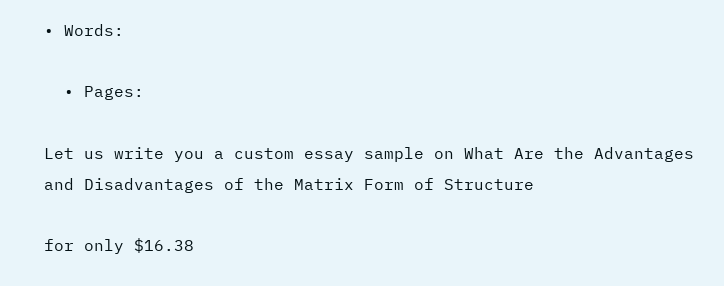• Words:

  • Pages:

Let us write you a custom essay sample on What Are the Advantages and Disadvantages of the Matrix Form of Structure

for only $16.38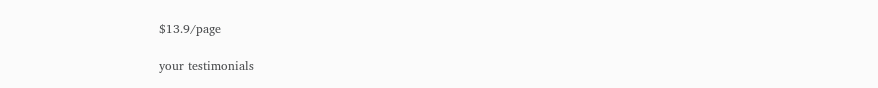$13.9/page

your testimonials